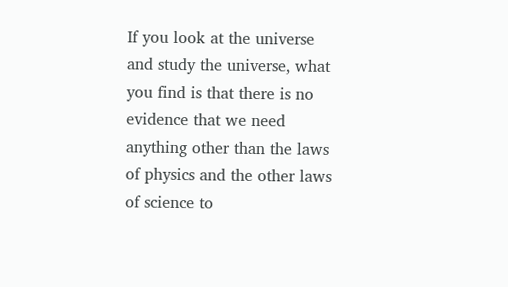If you look at the universe and study the universe, what you find is that there is no evidence that we need anything other than the laws of physics and the other laws of science to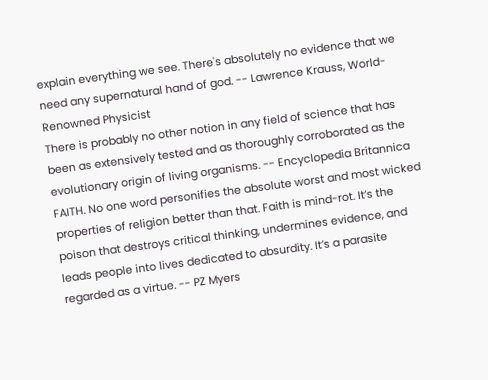explain everything we see. There's absolutely no evidence that we need any supernatural hand of god. -- Lawrence Krauss, World-Renowned Physicist
There is probably no other notion in any field of science that has been as extensively tested and as thoroughly corroborated as the evolutionary origin of living organisms. -- Encyclopedia Britannica
FAITH. No one word personifies the absolute worst and most wicked properties of religion better than that. Faith is mind-rot. It’s the poison that destroys critical thinking, undermines evidence, and leads people into lives dedicated to absurdity. It’s a parasite regarded as a virtue. -- PZ Myers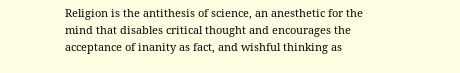Religion is the antithesis of science, an anesthetic for the mind that disables critical thought and encourages the acceptance of inanity as fact, and wishful thinking as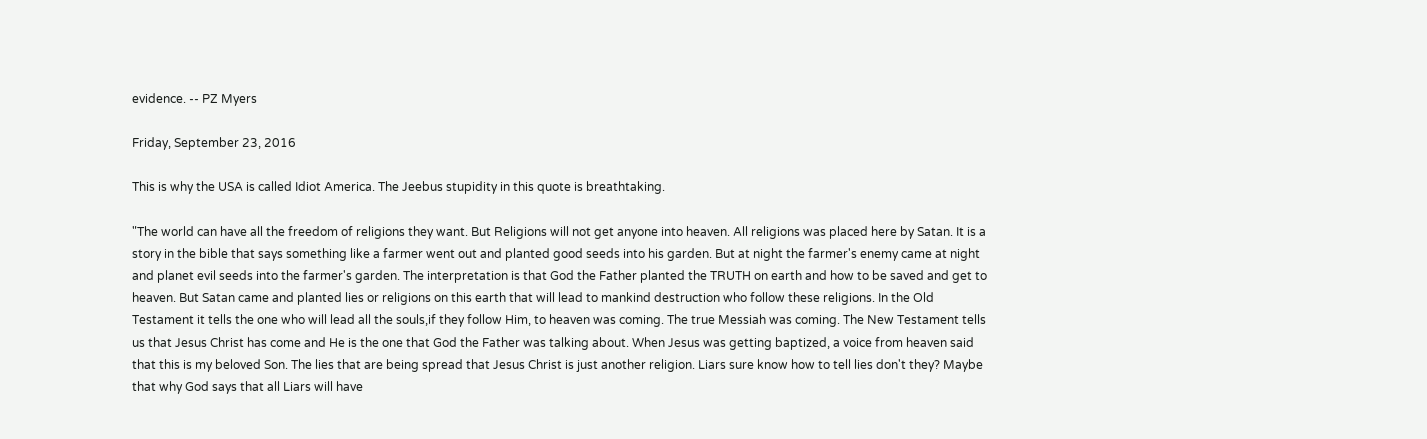evidence. -- PZ Myers

Friday, September 23, 2016

This is why the USA is called Idiot America. The Jeebus stupidity in this quote is breathtaking.

"The world can have all the freedom of religions they want. But Religions will not get anyone into heaven. All religions was placed here by Satan. It is a story in the bible that says something like a farmer went out and planted good seeds into his garden. But at night the farmer's enemy came at night and planet evil seeds into the farmer's garden. The interpretation is that God the Father planted the TRUTH on earth and how to be saved and get to heaven. But Satan came and planted lies or religions on this earth that will lead to mankind destruction who follow these religions. In the Old Testament it tells the one who will lead all the souls,if they follow Him, to heaven was coming. The true Messiah was coming. The New Testament tells us that Jesus Christ has come and He is the one that God the Father was talking about. When Jesus was getting baptized, a voice from heaven said that this is my beloved Son. The lies that are being spread that Jesus Christ is just another religion. Liars sure know how to tell lies don't they? Maybe that why God says that all Liars will have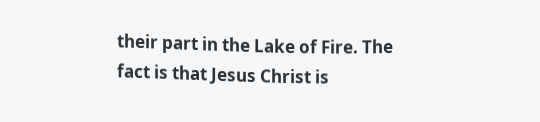their part in the Lake of Fire. The fact is that Jesus Christ is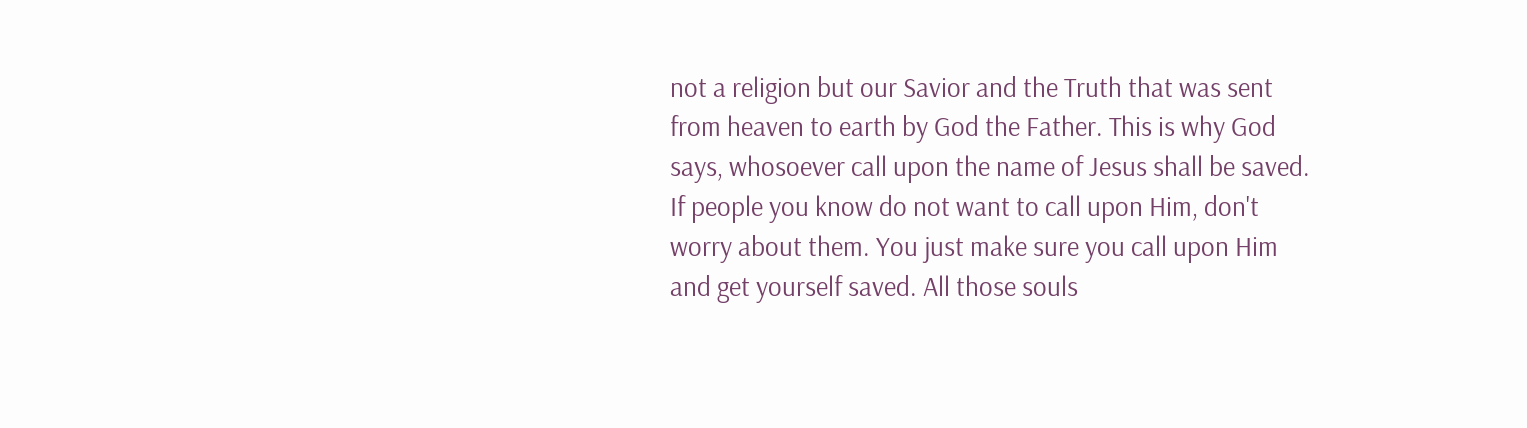not a religion but our Savior and the Truth that was sent from heaven to earth by God the Father. This is why God says, whosoever call upon the name of Jesus shall be saved. If people you know do not want to call upon Him, don't worry about them. You just make sure you call upon Him and get yourself saved. All those souls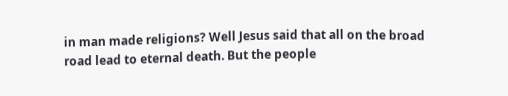in man made religions? Well Jesus said that all on the broad road lead to eternal death. But the people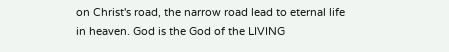on Christ's road, the narrow road lead to eternal life in heaven. God is the God of the LIVING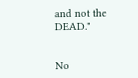and not the DEAD."


No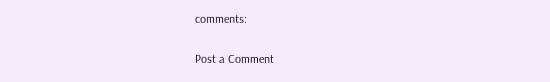comments:

Post a Comment